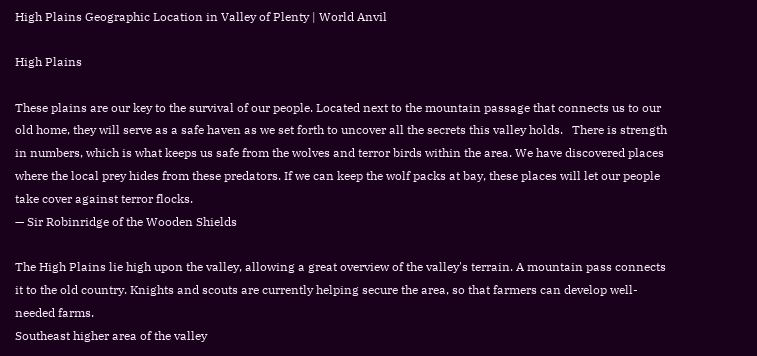High Plains Geographic Location in Valley of Plenty | World Anvil

High Plains

These plains are our key to the survival of our people. Located next to the mountain passage that connects us to our old home, they will serve as a safe haven as we set forth to uncover all the secrets this valley holds.   There is strength in numbers, which is what keeps us safe from the wolves and terror birds within the area. We have discovered places where the local prey hides from these predators. If we can keep the wolf packs at bay, these places will let our people take cover against terror flocks.
— Sir Robinridge of the Wooden Shields

The High Plains lie high upon the valley, allowing a great overview of the valley's terrain. A mountain pass connects it to the old country. Knights and scouts are currently helping secure the area, so that farmers can develop well-needed farms.
Southeast higher area of the valley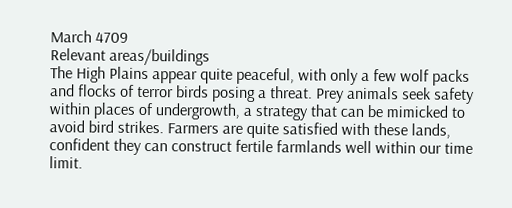March 4709
Relevant areas/buildings
The High Plains appear quite peaceful, with only a few wolf packs and flocks of terror birds posing a threat. Prey animals seek safety within places of undergrowth, a strategy that can be mimicked to avoid bird strikes. Farmers are quite satisfied with these lands, confident they can construct fertile farmlands well within our time limit.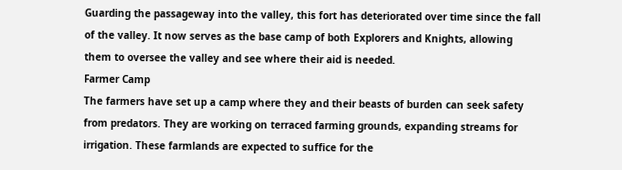Guarding the passageway into the valley, this fort has deteriorated over time since the fall of the valley. It now serves as the base camp of both Explorers and Knights, allowing them to oversee the valley and see where their aid is needed.
Farmer Camp
The farmers have set up a camp where they and their beasts of burden can seek safety from predators. They are working on terraced farming grounds, expanding streams for irrigation. These farmlands are expected to suffice for the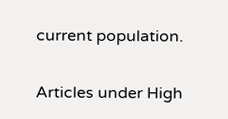current population.

Articles under High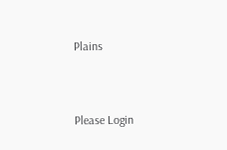Plains


Please Login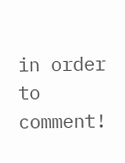in order to comment!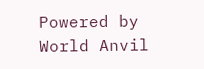Powered by World Anvil